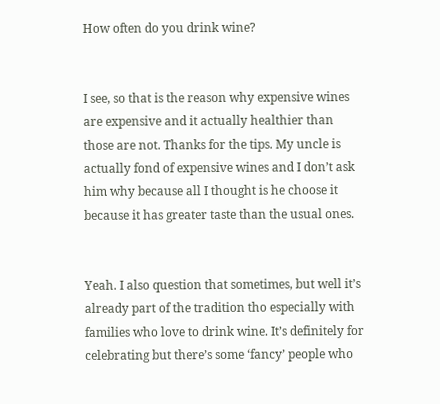How often do you drink wine?


I see, so that is the reason why expensive wines are expensive and it actually healthier than those are not. Thanks for the tips. My uncle is actually fond of expensive wines and I don’t ask him why because all I thought is he choose it because it has greater taste than the usual ones.


Yeah. I also question that sometimes, but well it’s already part of the tradition tho especially with families who love to drink wine. It’s definitely for celebrating but there’s some ‘fancy’ people who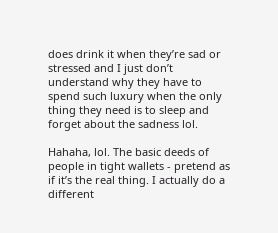does drink it when they’re sad or stressed and I just don’t understand why they have to spend such luxury when the only thing they need is to sleep and forget about the sadness lol.

Hahaha, lol. The basic deeds of people in tight wallets - pretend as if it’s the real thing. I actually do a different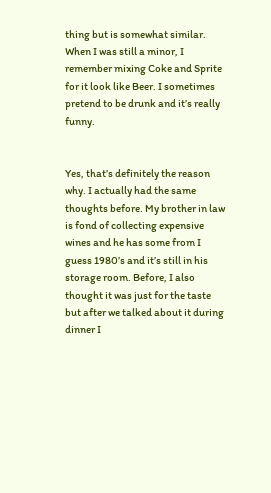thing but is somewhat similar. When I was still a minor, I remember mixing Coke and Sprite for it look like Beer. I sometimes pretend to be drunk and it’s really funny.


Yes, that’s definitely the reason why. I actually had the same thoughts before. My brother in law is fond of collecting expensive wines and he has some from I guess 1980’s and it’s still in his storage room. Before, I also thought it was just for the taste but after we talked about it during dinner I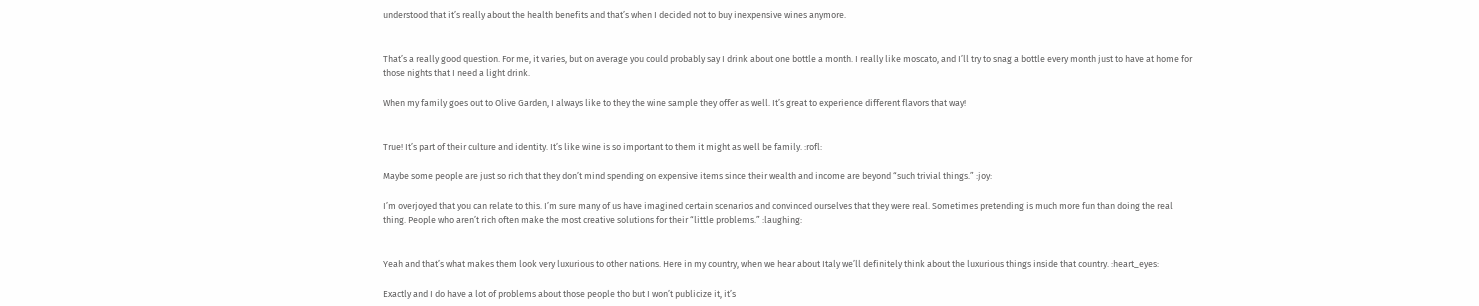understood that it’s really about the health benefits and that’s when I decided not to buy inexpensive wines anymore.


That’s a really good question. For me, it varies, but on average you could probably say I drink about one bottle a month. I really like moscato, and I’ll try to snag a bottle every month just to have at home for those nights that I need a light drink.

When my family goes out to Olive Garden, I always like to they the wine sample they offer as well. It’s great to experience different flavors that way!


True! It’s part of their culture and identity. It’s like wine is so important to them it might as well be family. :rofl:

Maybe some people are just so rich that they don’t mind spending on expensive items since their wealth and income are beyond “such trivial things.” :joy:

I’m overjoyed that you can relate to this. I’m sure many of us have imagined certain scenarios and convinced ourselves that they were real. Sometimes pretending is much more fun than doing the real thing. People who aren’t rich often make the most creative solutions for their “little problems.” :laughing:


Yeah and that’s what makes them look very luxurious to other nations. Here in my country, when we hear about Italy we’ll definitely think about the luxurious things inside that country. :heart_eyes:

Exactly and I do have a lot of problems about those people tho but I won’t publicize it, it’s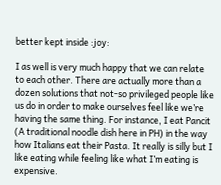better kept inside :joy:

I as well is very much happy that we can relate to each other. There are actually more than a dozen solutions that not-so privileged people like us do in order to make ourselves feel like we’re having the same thing. For instance, I eat Pancit (A traditional noodle dish here in PH) in the way how Italians eat their Pasta. It really is silly but I like eating while feeling like what I’m eating is expensive.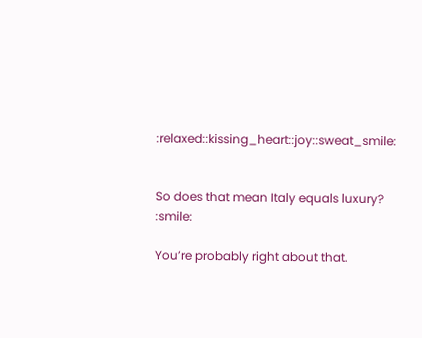:relaxed::kissing_heart::joy::sweat_smile:


So does that mean Italy equals luxury? :smile:

You’re probably right about that.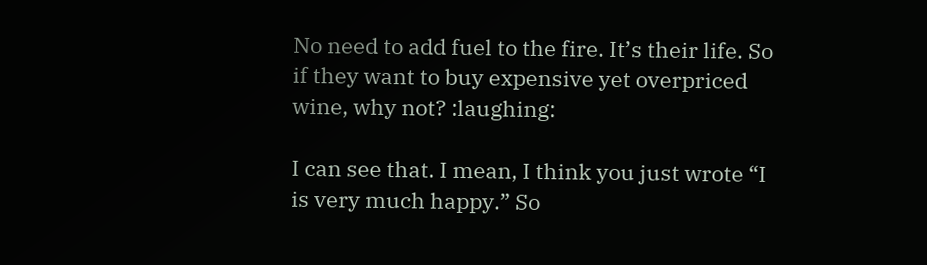No need to add fuel to the fire. It’s their life. So if they want to buy expensive yet overpriced wine, why not? :laughing:

I can see that. I mean, I think you just wrote “I is very much happy.” So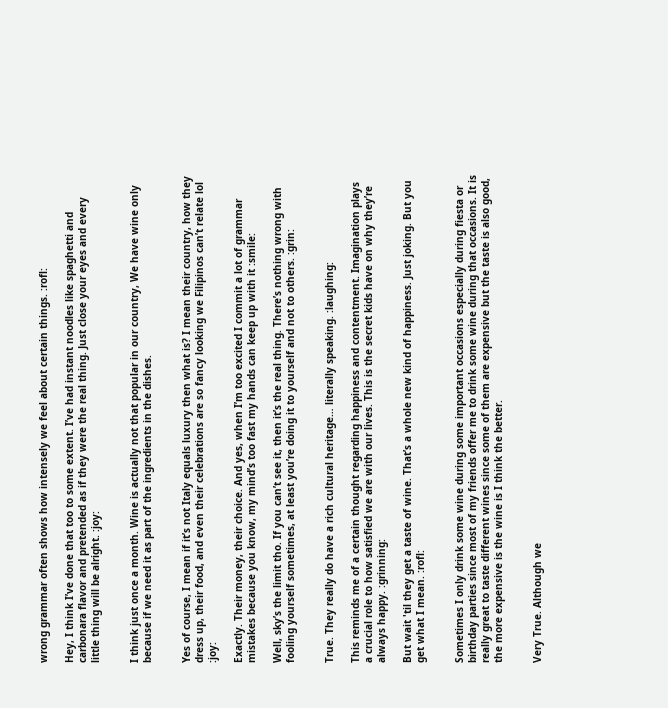wrong grammar often shows how intensely we feel about certain things. :rofl:

Hey, I think I’ve done that too to some extent. I’ve had instant noodles like spaghetti and carbonara flavor and pretended as if they were the real thing. Just close your eyes and every little thing will be alright. :joy:


I think just once a month. Wine is actually not that popular in our country, We have wine only because if we need it as part of the ingredients in the dishes.


Yes of course, I mean if it’s not Italy equals luxury then what is? I mean their country, how they dress up, their food, and even their celebrations are so fancy looking we Filipinos can’t relate lol :joy:

Exactly. Their money, their choice. And yes, when I’m too excited I commit a lot of grammar mistakes because you know, my mind’s too fast my hands can keep up with it :smile:

Well, sky’s the limit tho. If you can’t see it, then it’s the real thing. There’s nothing wrong with fooling yourself sometimes, at least you’re doing it to yourself and not to others. :grin:


True. They really do have a rich cultural heritage… literally speaking. :laughing:

This reminds me of a certain thought regarding happiness and contentment. Imagination plays a crucial role to how satisfied we are with our lives. This is the secret kids have on why they’re always happy. :grinning:

But wait 'til they get a taste of wine. That’s a whole new kind of happiness. Just joking. But you get what I mean. :rofl:


Sometimes I only drink some wine during some important occasions especially during fiesta or birthday parties since most of my friends offer me to drink some wine during that occasions. It is really great to taste different wines since some of them are expensive but the taste is also good, the more expensive is the wine is I think the better.


Very True. Although we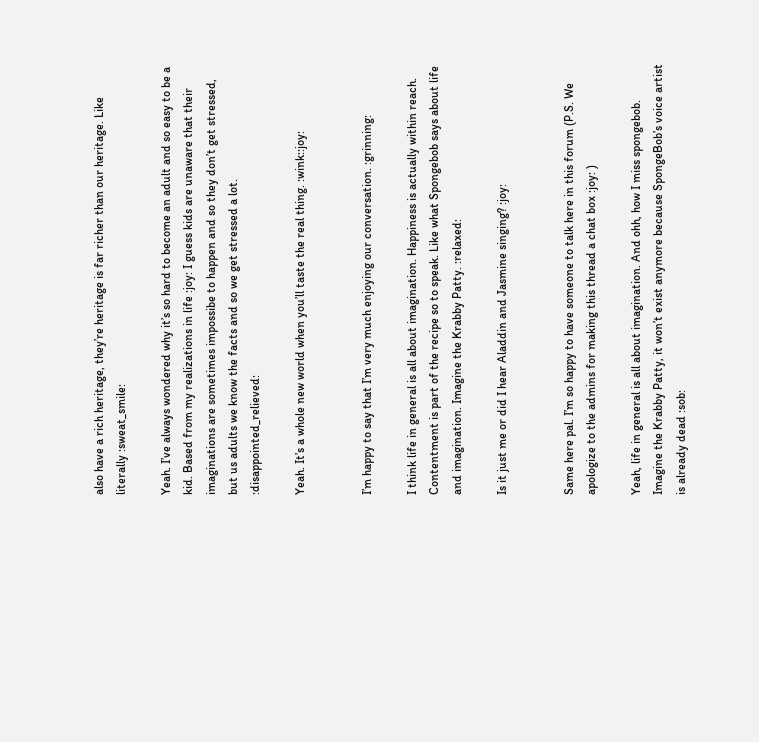also have a rich heritage, they’re heritage is far richer than our heritage. Like literally :sweat_smile:

Yeah. I’ve always wondered why it’s so hard to become an adult and so easy to be a kid. Based from my realizations in life :joy: I guess kids are unaware that their imaginations are sometimes impossibe to happen and so they don’t get stressed, but us adults we know the facts and so we get stressed a lot. :disappointed_relieved:

Yeah. It’s a whole new world when you’ll taste the real thing. :wink::joy:


I’m happy to say that I’m very much enjoying our conversation. :grinning:

I think life in general is all about imagination. Happiness is actually within reach. Contentment is part of the recipe so to speak. Like what Spongebob says about life and imagination. Imagine the Krabby Patty. :relaxed:

Is it just me or did I hear Aladdin and Jasmine singing? :joy:


Same here pal. I’m so happy to have someone to talk here in this forum (P.S. We apologize to the admins for making this thread a chat box :joy: )

Yeah, life in general is all about imagination. And ohh, how I miss spongebob. Imagine the Krabby Patty, it won’t exist anymore because SpongeBob’s voice artist is already dead :sob: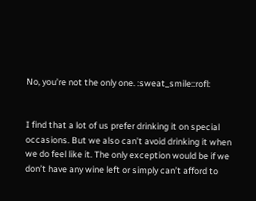No, you’re not the only one. :sweat_smile::rofl:


I find that a lot of us prefer drinking it on special occasions. But we also can’t avoid drinking it when we do feel like it. The only exception would be if we don’t have any wine left or simply can’t afford to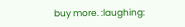buy more. :laughing: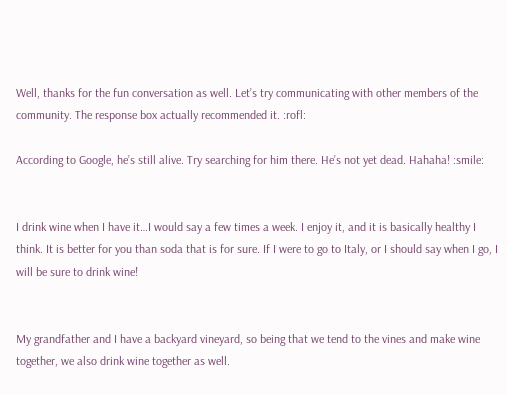Well, thanks for the fun conversation as well. Let’s try communicating with other members of the community. The response box actually recommended it. :rofl:

According to Google, he’s still alive. Try searching for him there. He’s not yet dead. Hahaha! :smile:


I drink wine when I have it…I would say a few times a week. I enjoy it, and it is basically healthy I think. It is better for you than soda that is for sure. If I were to go to Italy, or I should say when I go, I will be sure to drink wine!


My grandfather and I have a backyard vineyard, so being that we tend to the vines and make wine together, we also drink wine together as well.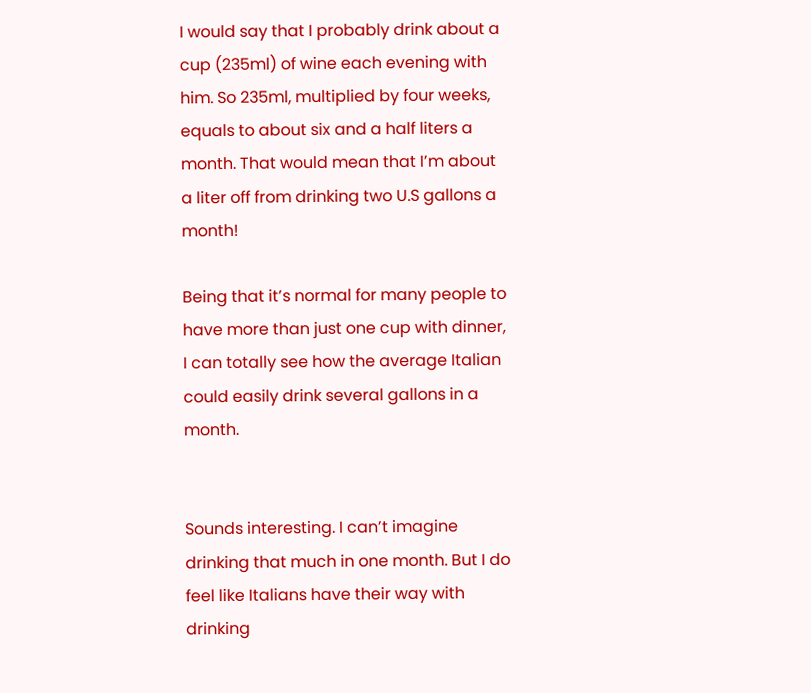I would say that I probably drink about a cup (235ml) of wine each evening with him. So 235ml, multiplied by four weeks, equals to about six and a half liters a month. That would mean that I’m about a liter off from drinking two U.S gallons a month!

Being that it’s normal for many people to have more than just one cup with dinner, I can totally see how the average Italian could easily drink several gallons in a month.


Sounds interesting. I can’t imagine drinking that much in one month. But I do feel like Italians have their way with drinking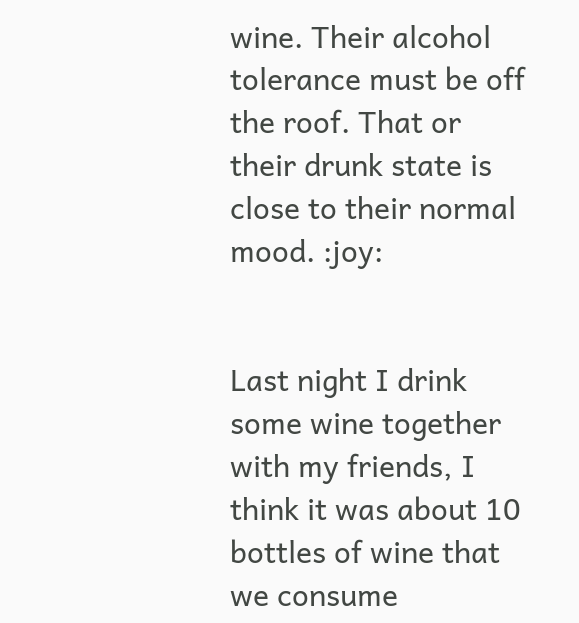wine. Their alcohol tolerance must be off the roof. That or their drunk state is close to their normal mood. :joy:


Last night I drink some wine together with my friends, I think it was about 10 bottles of wine that we consume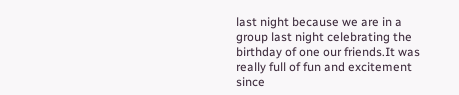last night because we are in a group last night celebrating the birthday of one our friends.It was really full of fun and excitement since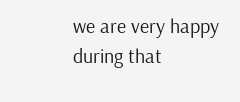we are very happy during that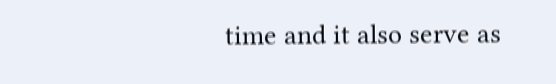time and it also serve as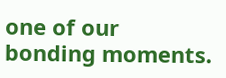one of our bonding moments.